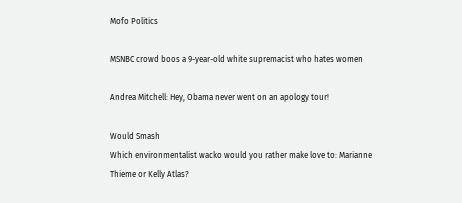Mofo Politics

MSNBC crowd boos a 9-year-old white supremacist who hates women

Andrea Mitchell: Hey, Obama never went on an apology tour!

Would Smash
Which environmentalist wacko would you rather make love to: Marianne Thieme or Kelly Atlas?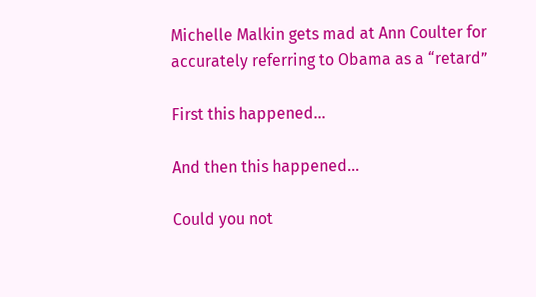Michelle Malkin gets mad at Ann Coulter for accurately referring to Obama as a “retard”

First this happened…

And then this happened…

Could you not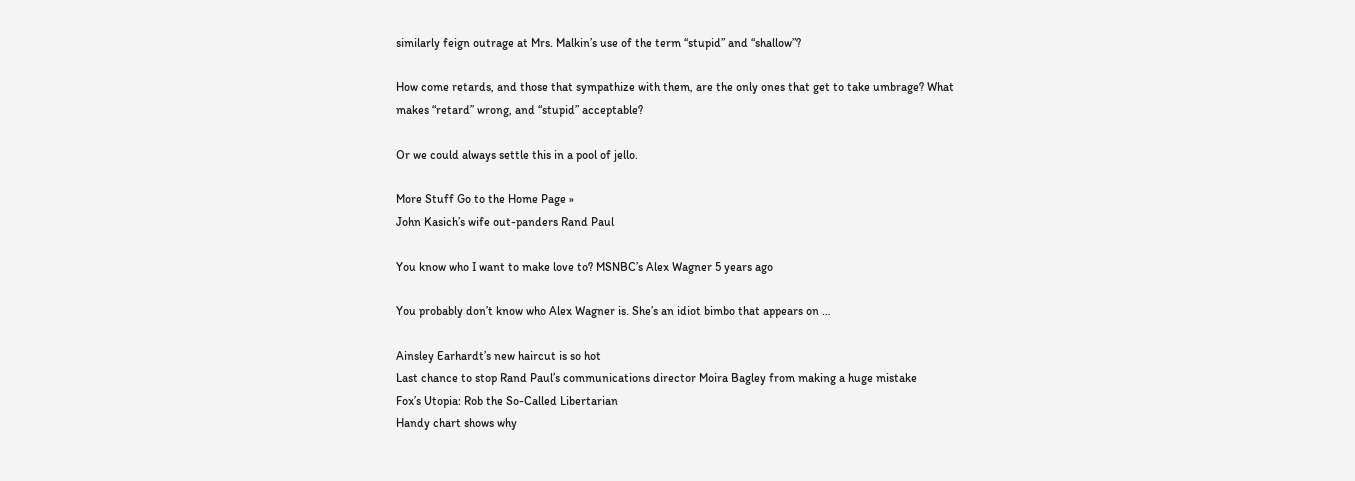similarly feign outrage at Mrs. Malkin’s use of the term “stupid” and “shallow”?

How come retards, and those that sympathize with them, are the only ones that get to take umbrage? What makes “retard” wrong, and “stupid” acceptable?

Or we could always settle this in a pool of jello.

More Stuff Go to the Home Page »
John Kasich’s wife out-panders Rand Paul

You know who I want to make love to? MSNBC’s Alex Wagner 5 years ago

You probably don’t know who Alex Wagner is. She’s an idiot bimbo that appears on …

Ainsley Earhardt’s new haircut is so hot
Last chance to stop Rand Paul’s communications director Moira Bagley from making a huge mistake
Fox’s Utopia: Rob the So-Called Libertarian
Handy chart shows why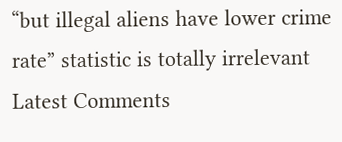“but illegal aliens have lower crime rate” statistic is totally irrelevant
Latest Comments